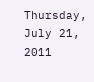Thursday, July 21, 2011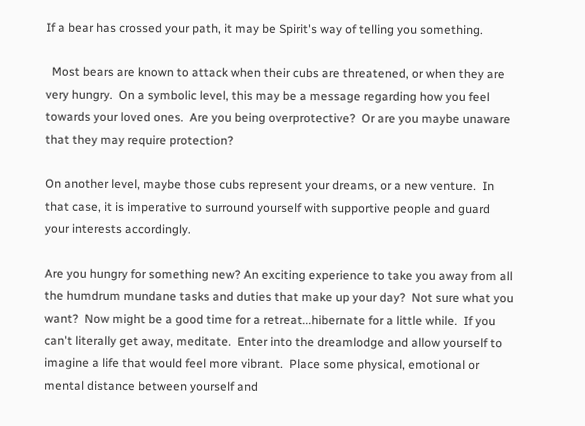If a bear has crossed your path, it may be Spirit's way of telling you something.

  Most bears are known to attack when their cubs are threatened, or when they are very hungry.  On a symbolic level, this may be a message regarding how you feel towards your loved ones.  Are you being overprotective?  Or are you maybe unaware that they may require protection?

On another level, maybe those cubs represent your dreams, or a new venture.  In that case, it is imperative to surround yourself with supportive people and guard your interests accordingly.

Are you hungry for something new? An exciting experience to take you away from all the humdrum mundane tasks and duties that make up your day?  Not sure what you want?  Now might be a good time for a retreat...hibernate for a little while.  If you can't literally get away, meditate.  Enter into the dreamlodge and allow yourself to imagine a life that would feel more vibrant.  Place some physical, emotional or mental distance between yourself and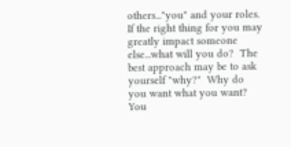others..."you" and your roles.  If the right thing for you may greatly impact someone else...what will you do?  The best approach may be to ask yourself "why?"  Why do you want what you want?  You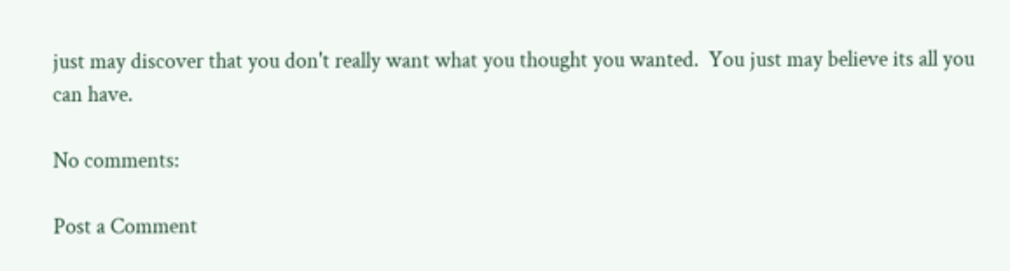just may discover that you don't really want what you thought you wanted.  You just may believe its all you can have.

No comments:

Post a Comment